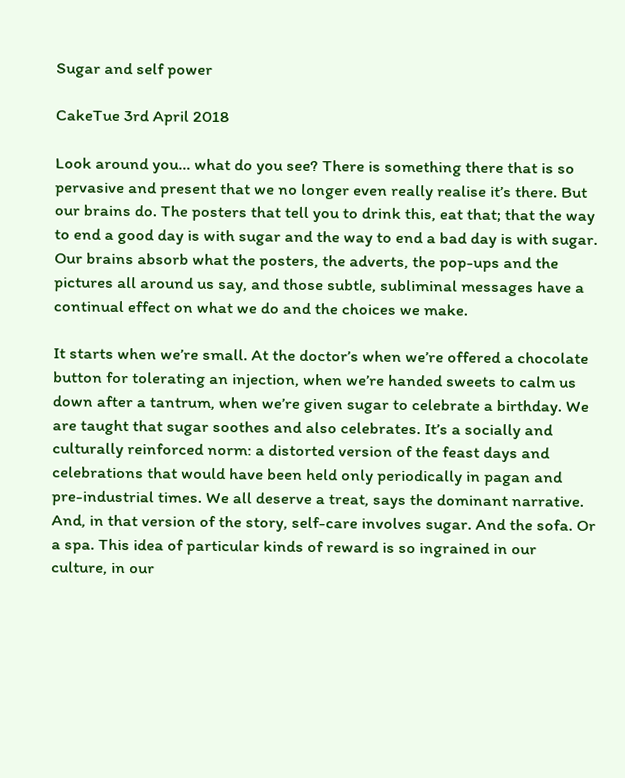Sugar and self power

CakeTue 3rd April 2018

Look around you… what do you see? There is something there that is so pervasive and present that we no longer even really realise it’s there. But our brains do. The posters that tell you to drink this, eat that; that the way to end a good day is with sugar and the way to end a bad day is with sugar.  Our brains absorb what the posters, the adverts, the pop-ups and the pictures all around us say, and those subtle, subliminal messages have a continual effect on what we do and the choices we make.

It starts when we’re small. At the doctor’s when we’re offered a chocolate button for tolerating an injection, when we’re handed sweets to calm us down after a tantrum, when we’re given sugar to celebrate a birthday. We are taught that sugar soothes and also celebrates. It’s a socially and culturally reinforced norm: a distorted version of the feast days and celebrations that would have been held only periodically in pagan and pre-industrial times. We all deserve a treat, says the dominant narrative. And, in that version of the story, self-care involves sugar. And the sofa. Or a spa. This idea of particular kinds of reward is so ingrained in our culture, in our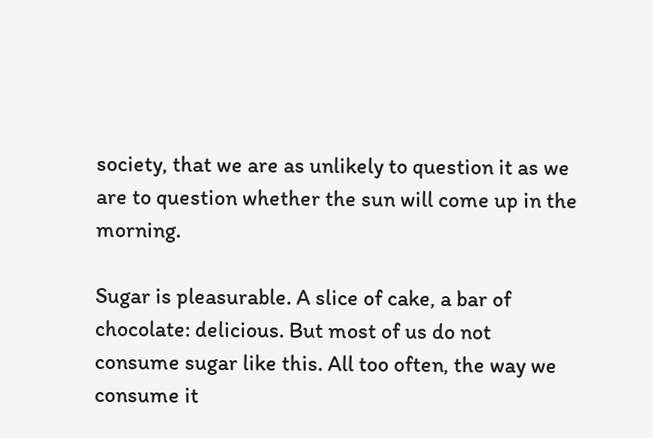society, that we are as unlikely to question it as we are to question whether the sun will come up in the morning.

Sugar is pleasurable. A slice of cake, a bar of chocolate: delicious. But most of us do not consume sugar like this. All too often, the way we consume it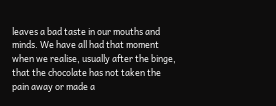leaves a bad taste in our mouths and minds. We have all had that moment when we realise, usually after the binge, that the chocolate has not taken the pain away or made a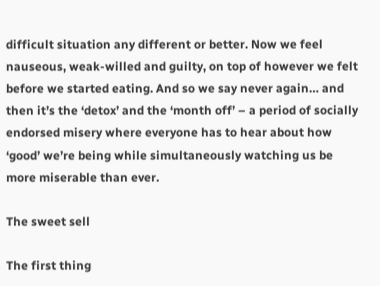difficult situation any different or better. Now we feel nauseous, weak-willed and guilty, on top of however we felt before we started eating. And so we say never again… and then it’s the ‘detox’ and the ‘month off’ – a period of socially endorsed misery where everyone has to hear about how ‘good’ we’re being while simultaneously watching us be more miserable than ever.

The sweet sell

The first thing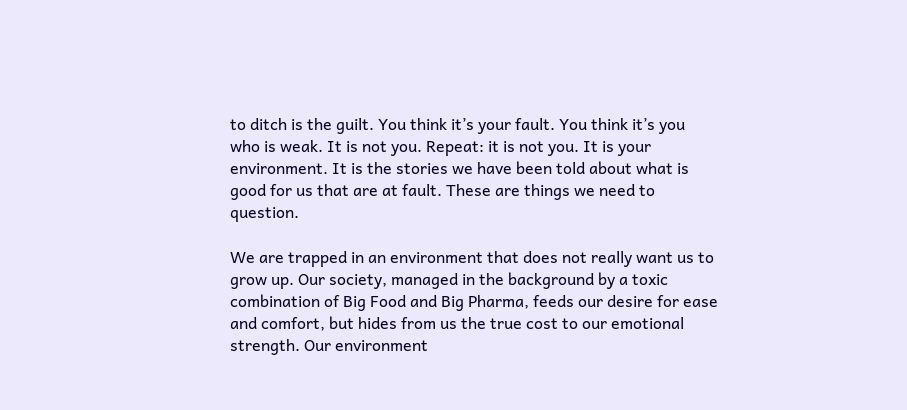to ditch is the guilt. You think it’s your fault. You think it’s you who is weak. It is not you. Repeat: it is not you. It is your environment. It is the stories we have been told about what is good for us that are at fault. These are things we need to question.

We are trapped in an environment that does not really want us to grow up. Our society, managed in the background by a toxic combination of Big Food and Big Pharma, feeds our desire for ease and comfort, but hides from us the true cost to our emotional strength. Our environment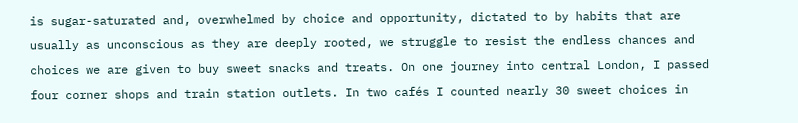is sugar-saturated and, overwhelmed by choice and opportunity, dictated to by habits that are usually as unconscious as they are deeply rooted, we struggle to resist the endless chances and choices we are given to buy sweet snacks and treats. On one journey into central London, I passed four corner shops and train station outlets. In two cafés I counted nearly 30 sweet choices in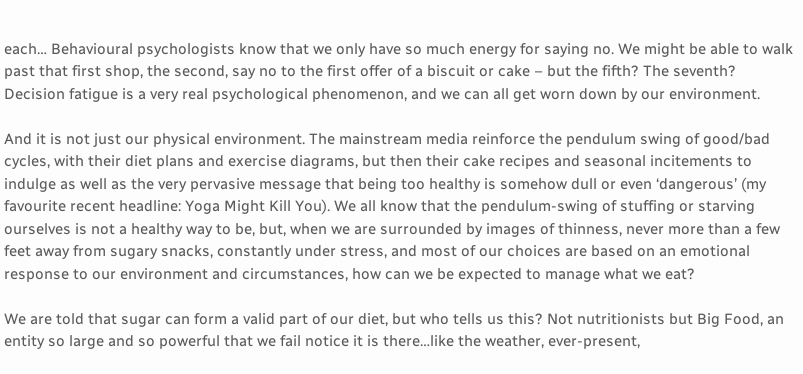each… Behavioural psychologists know that we only have so much energy for saying no. We might be able to walk past that first shop, the second, say no to the first offer of a biscuit or cake – but the fifth? The seventh? Decision fatigue is a very real psychological phenomenon, and we can all get worn down by our environment.

And it is not just our physical environment. The mainstream media reinforce the pendulum swing of good/bad cycles, with their diet plans and exercise diagrams, but then their cake recipes and seasonal incitements to indulge as well as the very pervasive message that being too healthy is somehow dull or even ‘dangerous’ (my favourite recent headline: Yoga Might Kill You). We all know that the pendulum-swing of stuffing or starving ourselves is not a healthy way to be, but, when we are surrounded by images of thinness, never more than a few feet away from sugary snacks, constantly under stress, and most of our choices are based on an emotional response to our environment and circumstances, how can we be expected to manage what we eat?

We are told that sugar can form a valid part of our diet, but who tells us this? Not nutritionists but Big Food, an entity so large and so powerful that we fail notice it is there…like the weather, ever-present,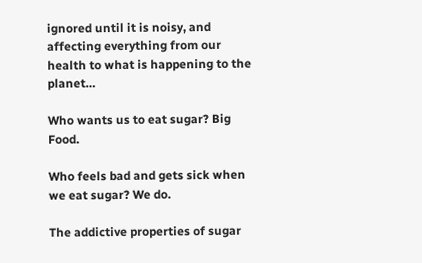ignored until it is noisy, and affecting everything from our health to what is happening to the planet…

Who wants us to eat sugar? Big Food.

Who feels bad and gets sick when we eat sugar? We do.

The addictive properties of sugar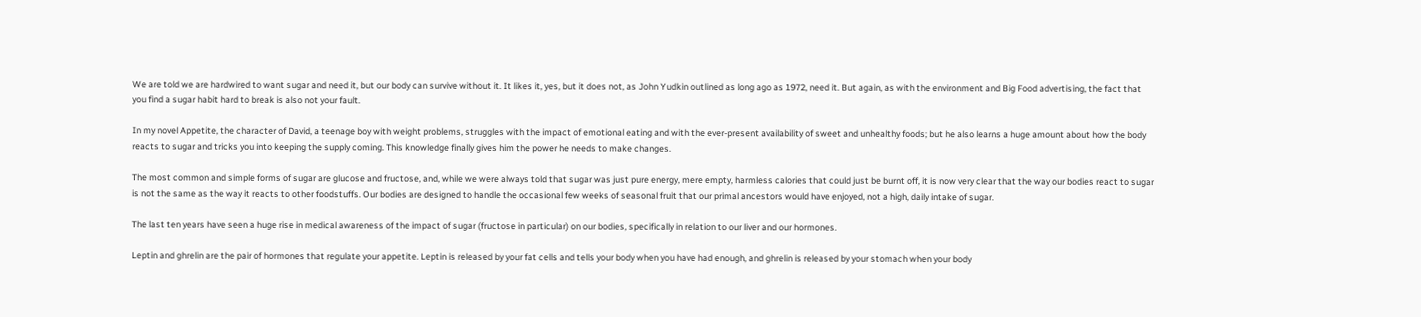We are told we are hardwired to want sugar and need it, but our body can survive without it. It likes it, yes, but it does not, as John Yudkin outlined as long ago as 1972, need it. But again, as with the environment and Big Food advertising, the fact that you find a sugar habit hard to break is also not your fault.

In my novel Appetite, the character of David, a teenage boy with weight problems, struggles with the impact of emotional eating and with the ever-present availability of sweet and unhealthy foods; but he also learns a huge amount about how the body reacts to sugar and tricks you into keeping the supply coming. This knowledge finally gives him the power he needs to make changes.

The most common and simple forms of sugar are glucose and fructose, and, while we were always told that sugar was just pure energy, mere empty, harmless calories that could just be burnt off, it is now very clear that the way our bodies react to sugar is not the same as the way it reacts to other foodstuffs. Our bodies are designed to handle the occasional few weeks of seasonal fruit that our primal ancestors would have enjoyed, not a high, daily intake of sugar.

The last ten years have seen a huge rise in medical awareness of the impact of sugar (fructose in particular) on our bodies, specifically in relation to our liver and our hormones.

Leptin and ghrelin are the pair of hormones that regulate your appetite. Leptin is released by your fat cells and tells your body when you have had enough, and ghrelin is released by your stomach when your body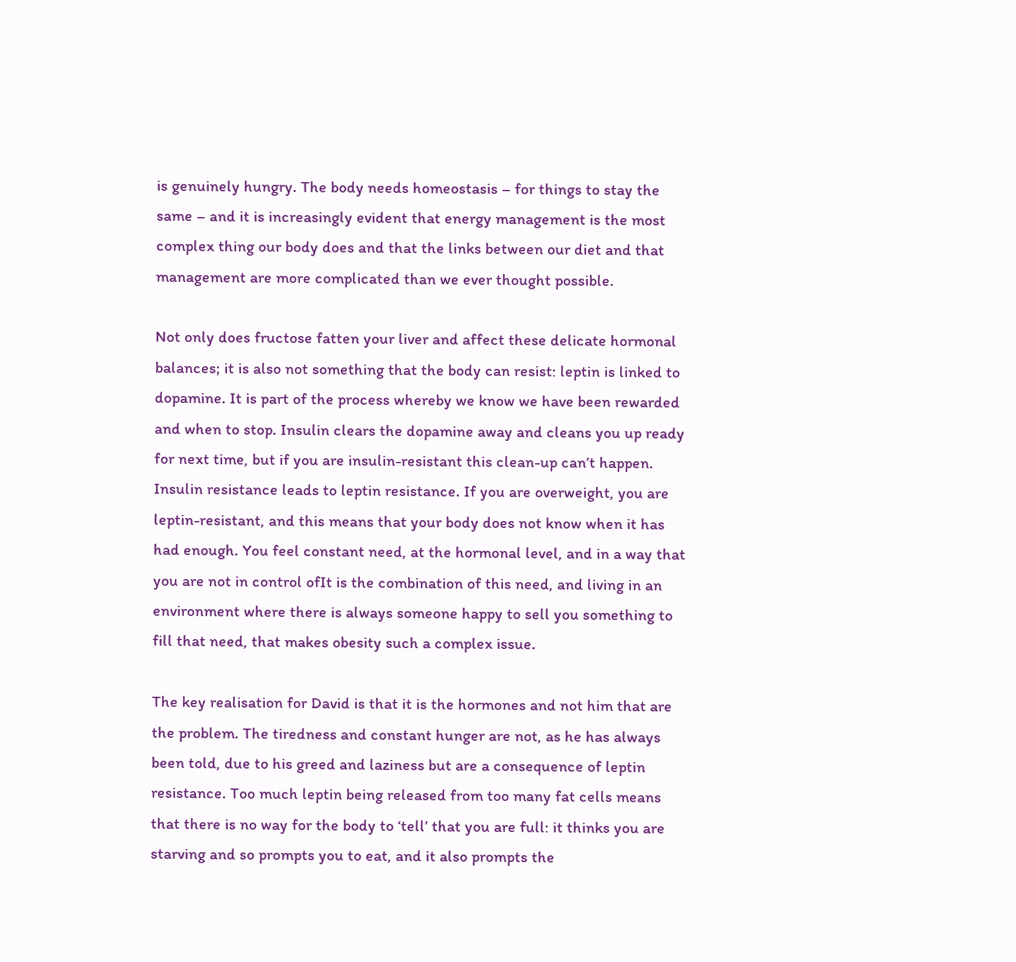is genuinely hungry. The body needs homeostasis – for things to stay the same – and it is increasingly evident that energy management is the most complex thing our body does and that the links between our diet and that management are more complicated than we ever thought possible.

Not only does fructose fatten your liver and affect these delicate hormonal balances; it is also not something that the body can resist: leptin is linked to dopamine. It is part of the process whereby we know we have been rewarded and when to stop. Insulin clears the dopamine away and cleans you up ready for next time, but if you are insulin-resistant this clean-up can’t happen. Insulin resistance leads to leptin resistance. If you are overweight, you are leptin-resistant, and this means that your body does not know when it has had enough. You feel constant need, at the hormonal level, and in a way that you are not in control ofIt is the combination of this need, and living in an environment where there is always someone happy to sell you something to fill that need, that makes obesity such a complex issue.

The key realisation for David is that it is the hormones and not him that are the problem. The tiredness and constant hunger are not, as he has always been told, due to his greed and laziness but are a consequence of leptin resistance. Too much leptin being released from too many fat cells means that there is no way for the body to ‘tell’ that you are full: it thinks you are starving and so prompts you to eat, and it also prompts the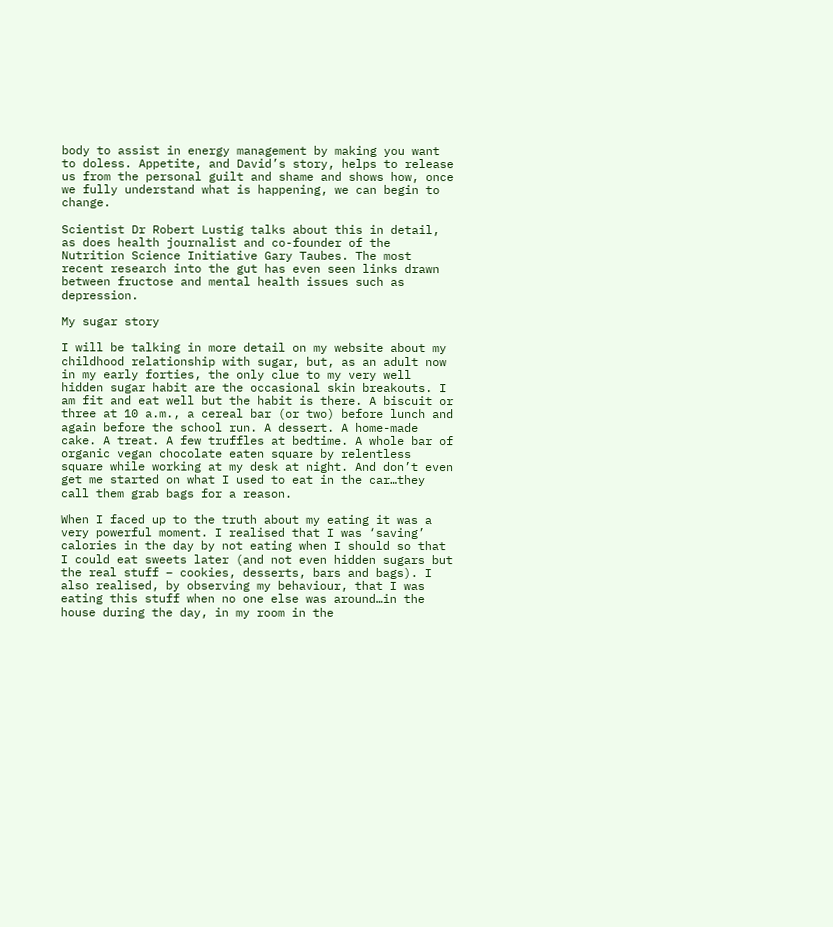body to assist in energy management by making you want to doless. Appetite, and David’s story, helps to release us from the personal guilt and shame and shows how, once we fully understand what is happening, we can begin to change.

Scientist Dr Robert Lustig talks about this in detail, as does health journalist and co-founder of the Nutrition Science Initiative Gary Taubes. The most recent research into the gut has even seen links drawn between fructose and mental health issues such as depression.

My sugar story

I will be talking in more detail on my website about my childhood relationship with sugar, but, as an adult now in my early forties, the only clue to my very well hidden sugar habit are the occasional skin breakouts. I am fit and eat well but the habit is there. A biscuit or three at 10 a.m., a cereal bar (or two) before lunch and again before the school run. A dessert. A home-made cake. A treat. A few truffles at bedtime. A whole bar of organic vegan chocolate eaten square by relentless square while working at my desk at night. And don’t even get me started on what I used to eat in the car…they call them grab bags for a reason.

When I faced up to the truth about my eating it was a very powerful moment. I realised that I was ‘saving’ calories in the day by not eating when I should so that I could eat sweets later (and not even hidden sugars but the real stuff – cookies, desserts, bars and bags). I also realised, by observing my behaviour, that I was eating this stuff when no one else was around…in the house during the day, in my room in the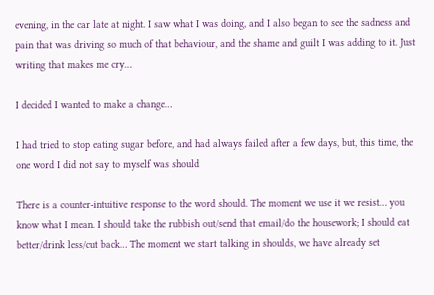evening, in the car late at night. I saw what I was doing, and I also began to see the sadness and pain that was driving so much of that behaviour, and the shame and guilt I was adding to it. Just writing that makes me cry…

I decided I wanted to make a change…

I had tried to stop eating sugar before, and had always failed after a few days, but, this time, the one word I did not say to myself was should

There is a counter-intuitive response to the word should. The moment we use it we resist… you know what I mean. I should take the rubbish out/send that email/do the housework; I should eat better/drink less/cut back… The moment we start talking in shoulds, we have already set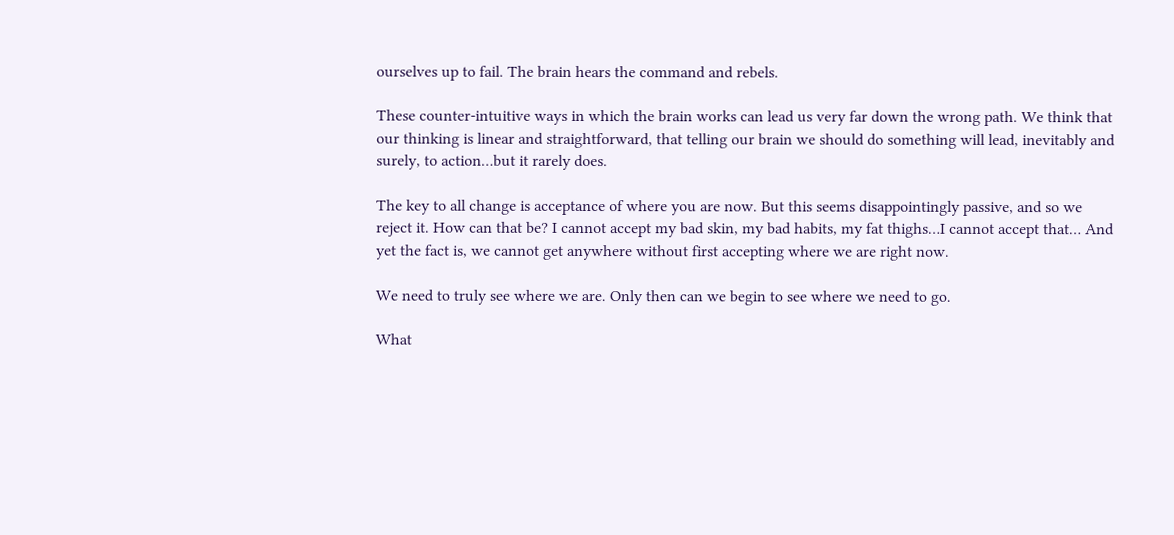ourselves up to fail. The brain hears the command and rebels.

These counter-intuitive ways in which the brain works can lead us very far down the wrong path. We think that our thinking is linear and straightforward, that telling our brain we should do something will lead, inevitably and surely, to action…but it rarely does.

The key to all change is acceptance of where you are now. But this seems disappointingly passive, and so we reject it. How can that be? I cannot accept my bad skin, my bad habits, my fat thighs…I cannot accept that… And yet the fact is, we cannot get anywhere without first accepting where we are right now.

We need to truly see where we are. Only then can we begin to see where we need to go.

What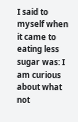I said to myself when it came to eating less sugar was: I am curious about what not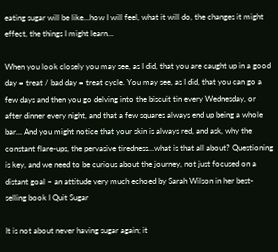eating sugar will be like…how I will feel, what it will do, the changes it might effect, the things I might learn…

When you look closely you may see, as I did, that you are caught up in a good day = treat / bad day = treat cycle. You may see, as I did, that you can go a few days and then you go delving into the biscuit tin every Wednesday, or after dinner every night, and that a few squares always end up being a whole bar… And you might notice that your skin is always red, and ask, why the constant flare-ups, the pervasive tiredness…what is that all about? Questioning is key, and we need to be curious about the journey, not just focused on a distant goal – an attitude very much echoed by Sarah Wilson in her best-selling book I Quit Sugar

It is not about never having sugar again; it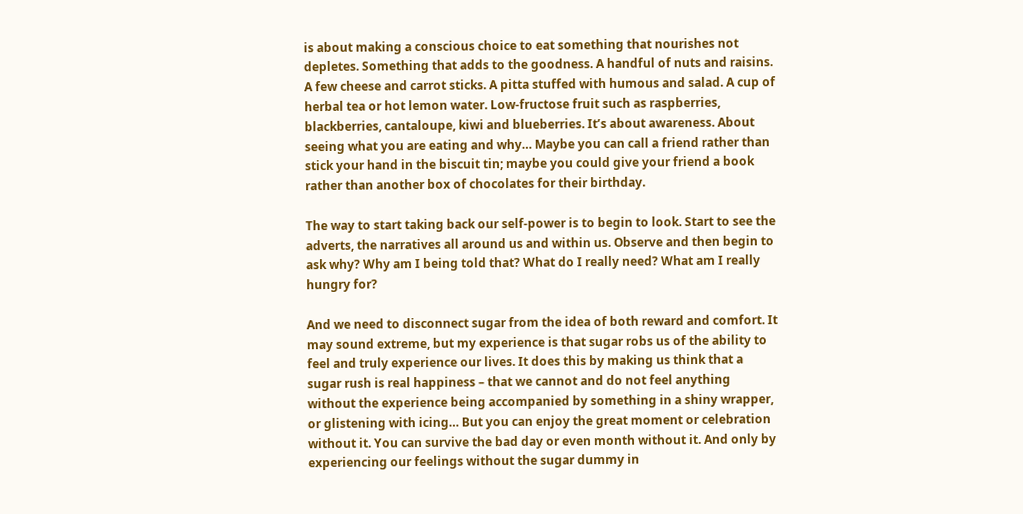is about making a conscious choice to eat something that nourishes not depletes. Something that adds to the goodness. A handful of nuts and raisins. A few cheese and carrot sticks. A pitta stuffed with humous and salad. A cup of herbal tea or hot lemon water. Low-fructose fruit such as raspberries, blackberries, cantaloupe, kiwi and blueberries. It’s about awareness. About seeing what you are eating and why… Maybe you can call a friend rather than stick your hand in the biscuit tin; maybe you could give your friend a book rather than another box of chocolates for their birthday.

The way to start taking back our self-power is to begin to look. Start to see the adverts, the narratives all around us and within us. Observe and then begin to ask why? Why am I being told that? What do I really need? What am I really hungry for?

And we need to disconnect sugar from the idea of both reward and comfort. It may sound extreme, but my experience is that sugar robs us of the ability to feel and truly experience our lives. It does this by making us think that a sugar rush is real happiness – that we cannot and do not feel anything without the experience being accompanied by something in a shiny wrapper, or glistening with icing… But you can enjoy the great moment or celebration without it. You can survive the bad day or even month without it. And only by experiencing our feelings without the sugar dummy in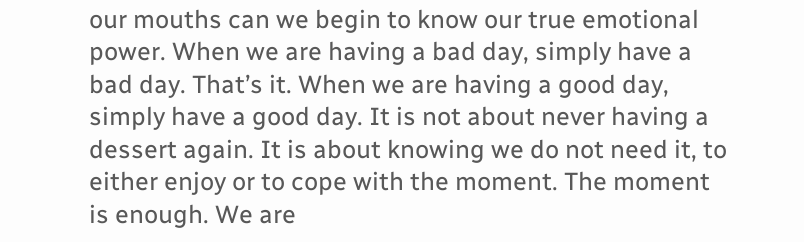our mouths can we begin to know our true emotional power. When we are having a bad day, simply have a bad day. That’s it. When we are having a good day, simply have a good day. It is not about never having a dessert again. It is about knowing we do not need it, to either enjoy or to cope with the moment. The moment is enough. We are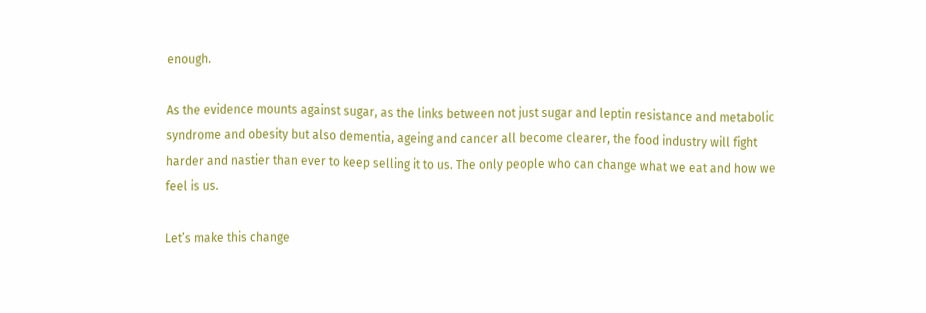enough.

As the evidence mounts against sugar, as the links between not just sugar and leptin resistance and metabolic syndrome and obesity but also dementia, ageing and cancer all become clearer, the food industry will fight harder and nastier than ever to keep selling it to us. The only people who can change what we eat and how we feel is us.

Let’s make this change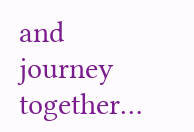and journey together…